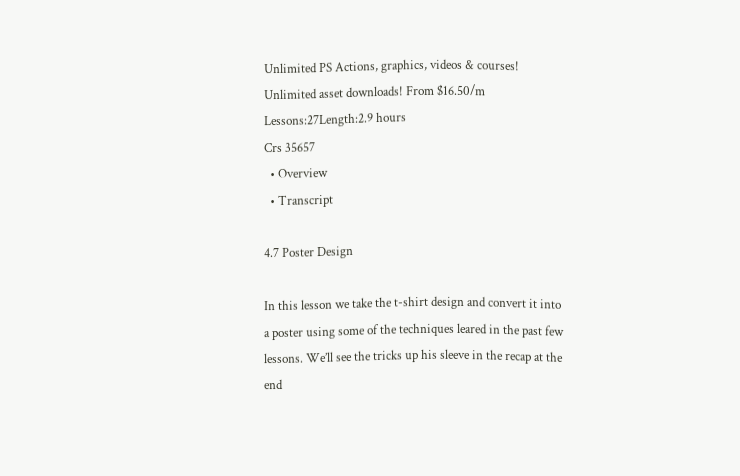Unlimited PS Actions, graphics, videos & courses! Unlimited asset downloads! From $16.50/m
Lessons:27Length:2.9 hours
Crs 35657
  • Overview
  • Transcript

4.7 Poster Design

In this lesson we take the t-shirt design and convert it into a poster using some of the techniques leared in the past few lessons. We’ll see the tricks up his sleeve in the recap at the end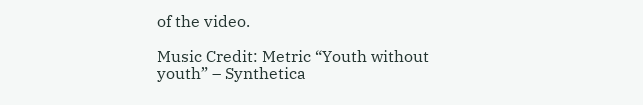of the video.

Music Credit: Metric “Youth without youth” – Synthetica